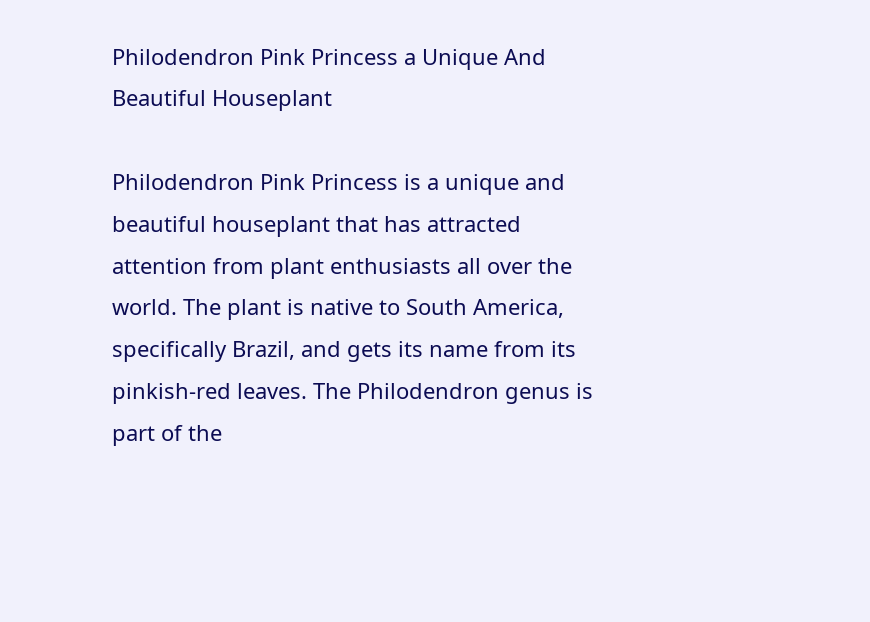Philodendron Pink Princess a Unique And Beautiful Houseplant

Philodendron Pink Princess is a unique and beautiful houseplant that has attracted attention from plant enthusiasts all over the world. The plant is native to South America, specifically Brazil, and gets its name from its pinkish-red leaves. The Philodendron genus is part of the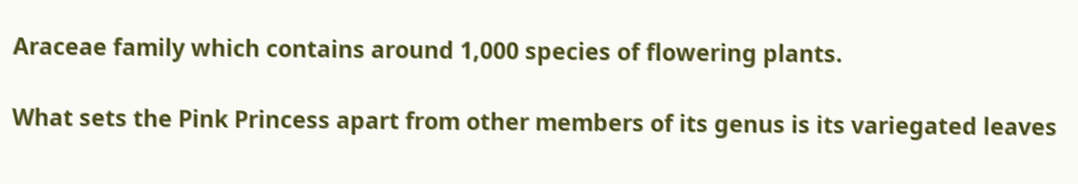Araceae family which contains around 1,000 species of flowering plants.

What sets the Pink Princess apart from other members of its genus is its variegated leaves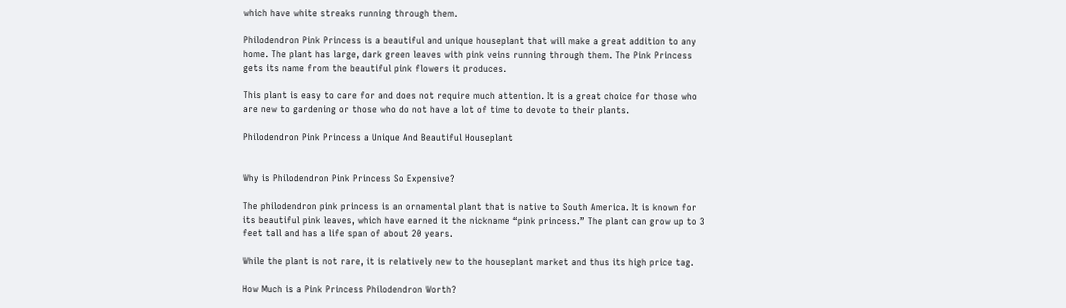which have white streaks running through them.

Philodendron Pink Princess is a beautiful and unique houseplant that will make a great addition to any home. The plant has large, dark green leaves with pink veins running through them. The Pink Princess gets its name from the beautiful pink flowers it produces.

This plant is easy to care for and does not require much attention. It is a great choice for those who are new to gardening or those who do not have a lot of time to devote to their plants.

Philodendron Pink Princess a Unique And Beautiful Houseplant


Why is Philodendron Pink Princess So Expensive?

The philodendron pink princess is an ornamental plant that is native to South America. It is known for its beautiful pink leaves, which have earned it the nickname “pink princess.” The plant can grow up to 3 feet tall and has a life span of about 20 years.

While the plant is not rare, it is relatively new to the houseplant market and thus its high price tag.

How Much is a Pink Princess Philodendron Worth?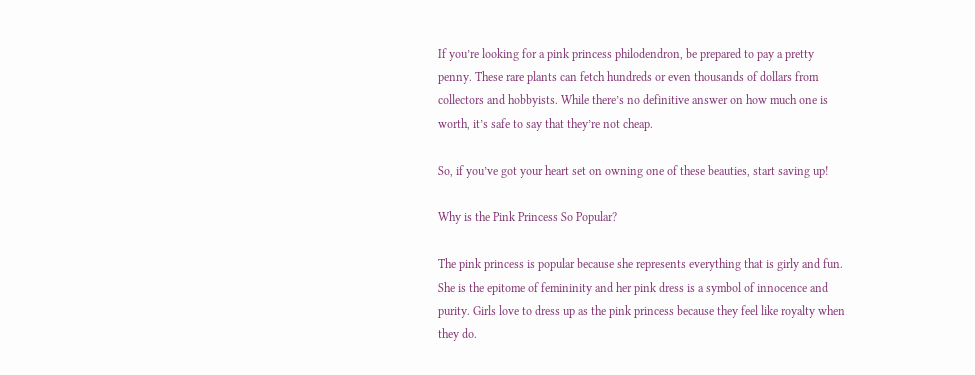If you’re looking for a pink princess philodendron, be prepared to pay a pretty penny. These rare plants can fetch hundreds or even thousands of dollars from collectors and hobbyists. While there’s no definitive answer on how much one is worth, it’s safe to say that they’re not cheap.

So, if you’ve got your heart set on owning one of these beauties, start saving up!

Why is the Pink Princess So Popular?

The pink princess is popular because she represents everything that is girly and fun. She is the epitome of femininity and her pink dress is a symbol of innocence and purity. Girls love to dress up as the pink princess because they feel like royalty when they do.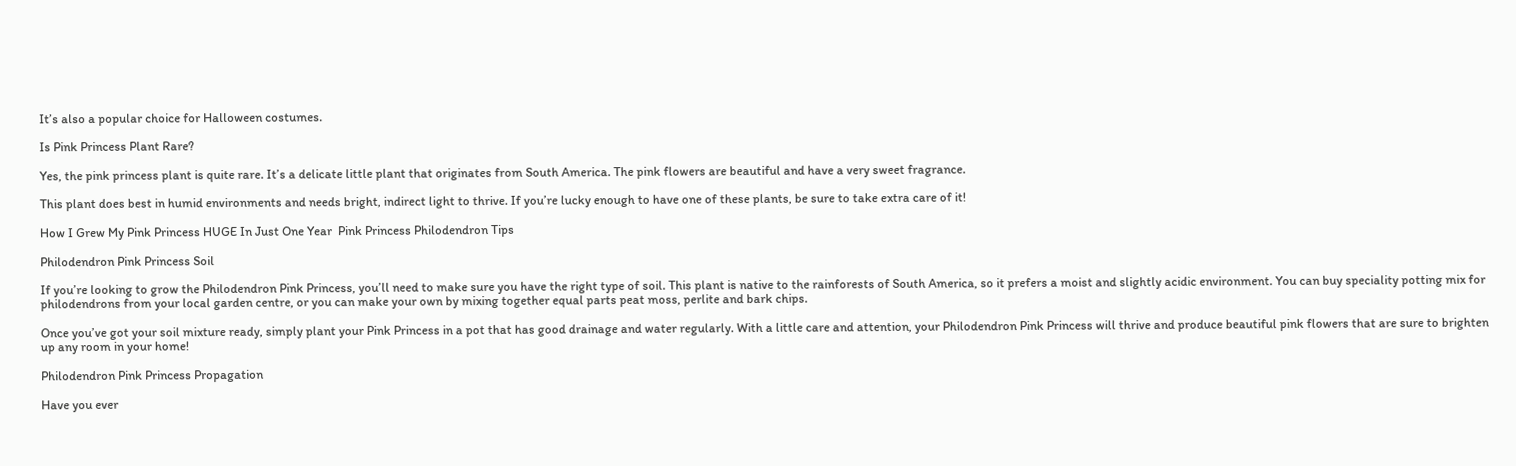It’s also a popular choice for Halloween costumes.

Is Pink Princess Plant Rare?

Yes, the pink princess plant is quite rare. It’s a delicate little plant that originates from South America. The pink flowers are beautiful and have a very sweet fragrance.

This plant does best in humid environments and needs bright, indirect light to thrive. If you’re lucky enough to have one of these plants, be sure to take extra care of it!

How I Grew My Pink Princess HUGE In Just One Year  Pink Princess Philodendron Tips

Philodendron Pink Princess Soil

If you’re looking to grow the Philodendron Pink Princess, you’ll need to make sure you have the right type of soil. This plant is native to the rainforests of South America, so it prefers a moist and slightly acidic environment. You can buy speciality potting mix for philodendrons from your local garden centre, or you can make your own by mixing together equal parts peat moss, perlite and bark chips.

Once you’ve got your soil mixture ready, simply plant your Pink Princess in a pot that has good drainage and water regularly. With a little care and attention, your Philodendron Pink Princess will thrive and produce beautiful pink flowers that are sure to brighten up any room in your home!

Philodendron Pink Princess Propagation

Have you ever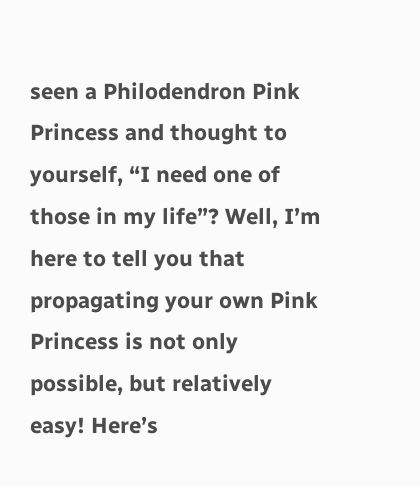seen a Philodendron Pink Princess and thought to yourself, “I need one of those in my life”? Well, I’m here to tell you that propagating your own Pink Princess is not only possible, but relatively easy! Here’s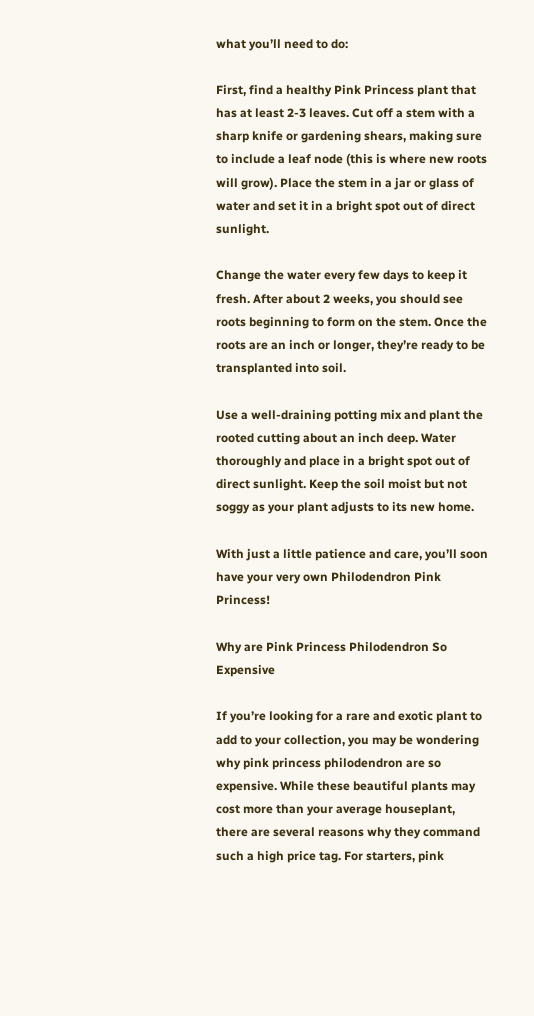what you’ll need to do:

First, find a healthy Pink Princess plant that has at least 2-3 leaves. Cut off a stem with a sharp knife or gardening shears, making sure to include a leaf node (this is where new roots will grow). Place the stem in a jar or glass of water and set it in a bright spot out of direct sunlight.

Change the water every few days to keep it fresh. After about 2 weeks, you should see roots beginning to form on the stem. Once the roots are an inch or longer, they’re ready to be transplanted into soil.

Use a well-draining potting mix and plant the rooted cutting about an inch deep. Water thoroughly and place in a bright spot out of direct sunlight. Keep the soil moist but not soggy as your plant adjusts to its new home.

With just a little patience and care, you’ll soon have your very own Philodendron Pink Princess!

Why are Pink Princess Philodendron So Expensive

If you’re looking for a rare and exotic plant to add to your collection, you may be wondering why pink princess philodendron are so expensive. While these beautiful plants may cost more than your average houseplant, there are several reasons why they command such a high price tag. For starters, pink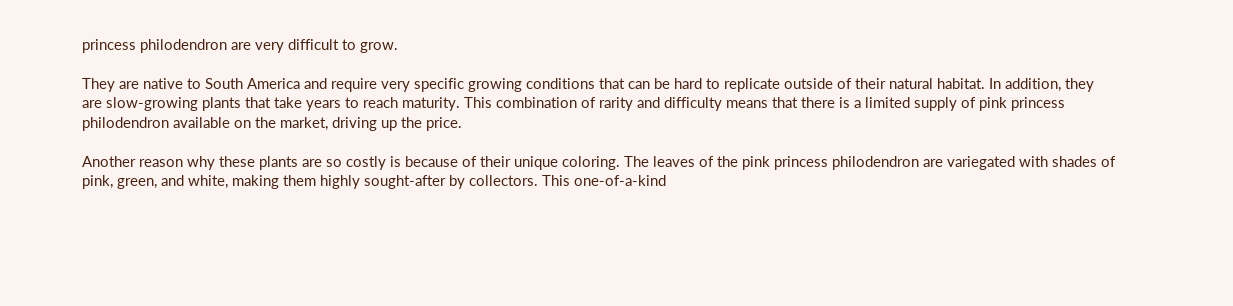princess philodendron are very difficult to grow.

They are native to South America and require very specific growing conditions that can be hard to replicate outside of their natural habitat. In addition, they are slow-growing plants that take years to reach maturity. This combination of rarity and difficulty means that there is a limited supply of pink princess philodendron available on the market, driving up the price.

Another reason why these plants are so costly is because of their unique coloring. The leaves of the pink princess philodendron are variegated with shades of pink, green, and white, making them highly sought-after by collectors. This one-of-a-kind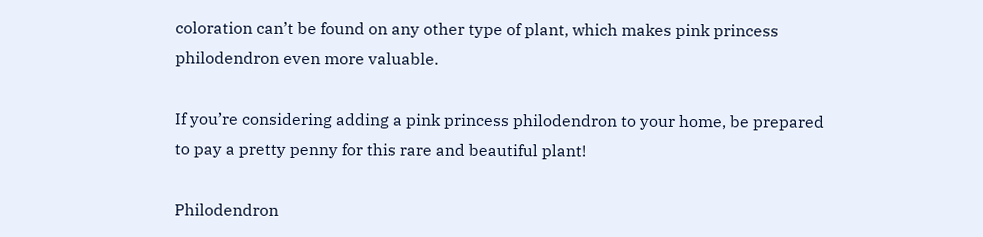coloration can’t be found on any other type of plant, which makes pink princess philodendron even more valuable.

If you’re considering adding a pink princess philodendron to your home, be prepared to pay a pretty penny for this rare and beautiful plant!

Philodendron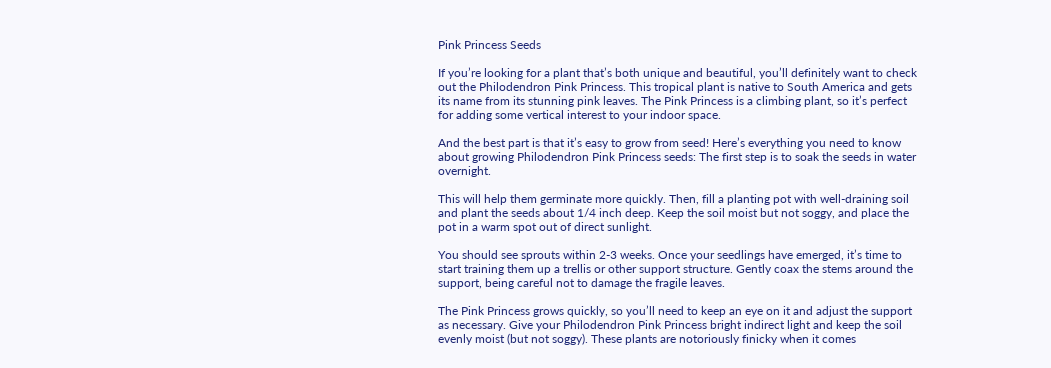Pink Princess Seeds

If you’re looking for a plant that’s both unique and beautiful, you’ll definitely want to check out the Philodendron Pink Princess. This tropical plant is native to South America and gets its name from its stunning pink leaves. The Pink Princess is a climbing plant, so it’s perfect for adding some vertical interest to your indoor space.

And the best part is that it’s easy to grow from seed! Here’s everything you need to know about growing Philodendron Pink Princess seeds: The first step is to soak the seeds in water overnight.

This will help them germinate more quickly. Then, fill a planting pot with well-draining soil and plant the seeds about 1/4 inch deep. Keep the soil moist but not soggy, and place the pot in a warm spot out of direct sunlight.

You should see sprouts within 2-3 weeks. Once your seedlings have emerged, it’s time to start training them up a trellis or other support structure. Gently coax the stems around the support, being careful not to damage the fragile leaves.

The Pink Princess grows quickly, so you’ll need to keep an eye on it and adjust the support as necessary. Give your Philodendron Pink Princess bright indirect light and keep the soil evenly moist (but not soggy). These plants are notoriously finicky when it comes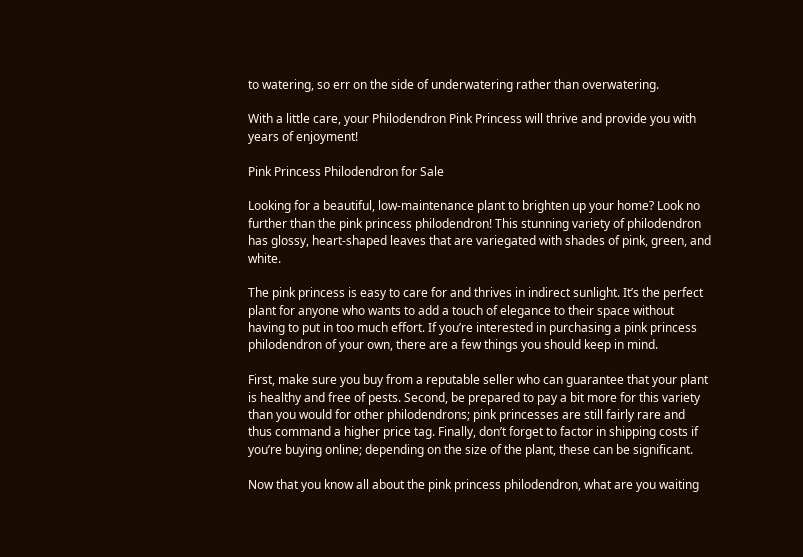to watering, so err on the side of underwatering rather than overwatering.

With a little care, your Philodendron Pink Princess will thrive and provide you with years of enjoyment!

Pink Princess Philodendron for Sale

Looking for a beautiful, low-maintenance plant to brighten up your home? Look no further than the pink princess philodendron! This stunning variety of philodendron has glossy, heart-shaped leaves that are variegated with shades of pink, green, and white.

The pink princess is easy to care for and thrives in indirect sunlight. It’s the perfect plant for anyone who wants to add a touch of elegance to their space without having to put in too much effort. If you’re interested in purchasing a pink princess philodendron of your own, there are a few things you should keep in mind.

First, make sure you buy from a reputable seller who can guarantee that your plant is healthy and free of pests. Second, be prepared to pay a bit more for this variety than you would for other philodendrons; pink princesses are still fairly rare and thus command a higher price tag. Finally, don’t forget to factor in shipping costs if you’re buying online; depending on the size of the plant, these can be significant.

Now that you know all about the pink princess philodendron, what are you waiting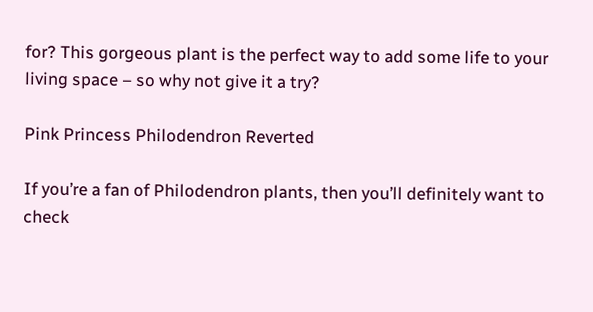for? This gorgeous plant is the perfect way to add some life to your living space – so why not give it a try?

Pink Princess Philodendron Reverted

If you’re a fan of Philodendron plants, then you’ll definitely want to check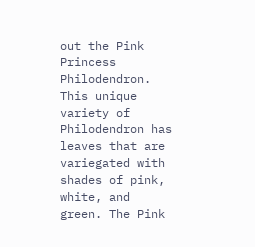out the Pink Princess Philodendron. This unique variety of Philodendron has leaves that are variegated with shades of pink, white, and green. The Pink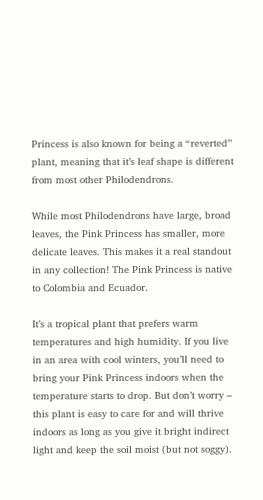Princess is also known for being a “reverted” plant, meaning that it’s leaf shape is different from most other Philodendrons.

While most Philodendrons have large, broad leaves, the Pink Princess has smaller, more delicate leaves. This makes it a real standout in any collection! The Pink Princess is native to Colombia and Ecuador.

It’s a tropical plant that prefers warm temperatures and high humidity. If you live in an area with cool winters, you’ll need to bring your Pink Princess indoors when the temperature starts to drop. But don’t worry – this plant is easy to care for and will thrive indoors as long as you give it bright indirect light and keep the soil moist (but not soggy).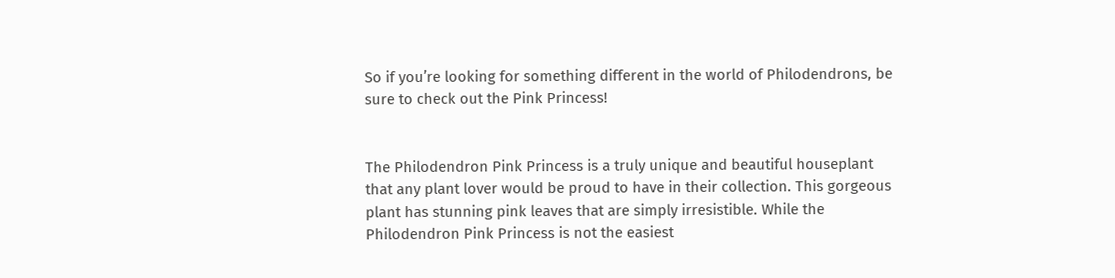So if you’re looking for something different in the world of Philodendrons, be sure to check out the Pink Princess!


The Philodendron Pink Princess is a truly unique and beautiful houseplant that any plant lover would be proud to have in their collection. This gorgeous plant has stunning pink leaves that are simply irresistible. While the Philodendron Pink Princess is not the easiest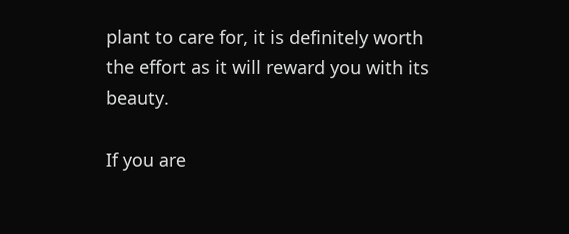plant to care for, it is definitely worth the effort as it will reward you with its beauty.

If you are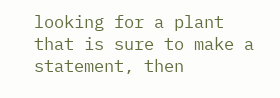looking for a plant that is sure to make a statement, then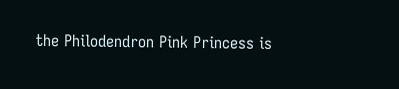the Philodendron Pink Princess is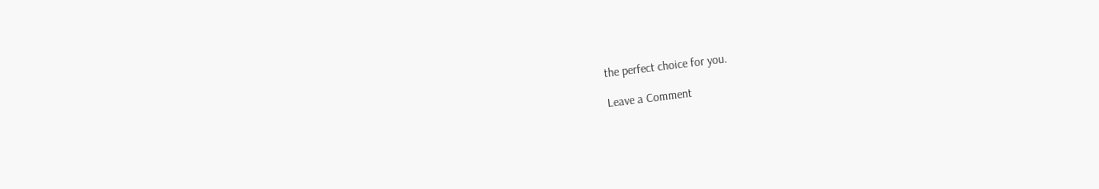the perfect choice for you.

Leave a Comment